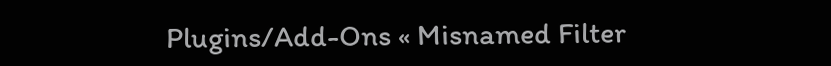Plugins/Add-Ons « Misnamed Filter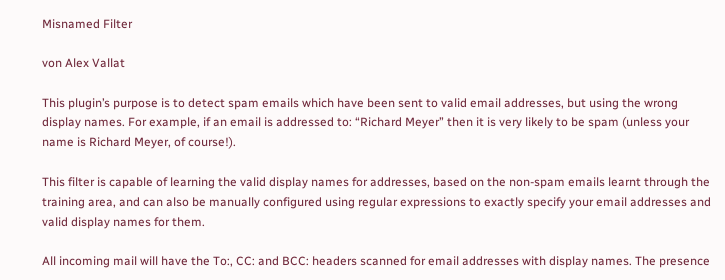Misnamed Filter

von Alex Vallat

This plugin’s purpose is to detect spam emails which have been sent to valid email addresses, but using the wrong display names. For example, if an email is addressed to: “Richard Meyer” then it is very likely to be spam (unless your name is Richard Meyer, of course!).

This filter is capable of learning the valid display names for addresses, based on the non-spam emails learnt through the training area, and can also be manually configured using regular expressions to exactly specify your email addresses and valid display names for them.

All incoming mail will have the To:, CC: and BCC: headers scanned for email addresses with display names. The presence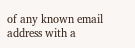of any known email address with a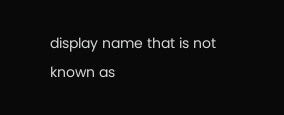display name that is not known as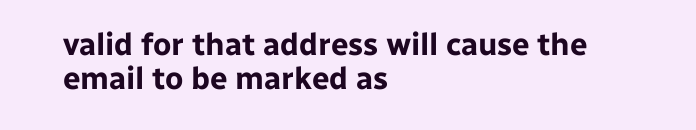valid for that address will cause the email to be marked as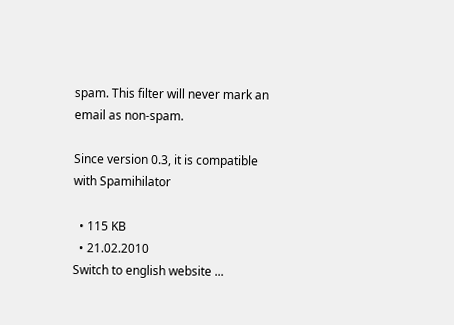spam. This filter will never mark an email as non-spam.

Since version 0.3, it is compatible with Spamihilator

  • 115 KB
  • 21.02.2010
Switch to english website ...